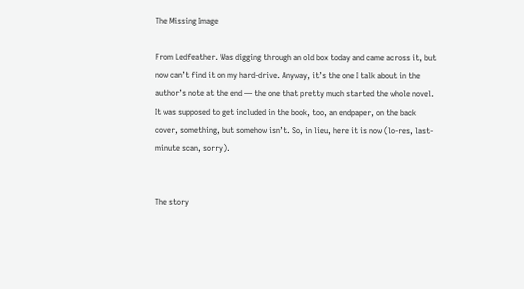The Missing Image

From Ledfeather. Was digging through an old box today and came across it, but now can’t find it on my hard-drive. Anyway, it’s the one I talk about in the author’s note at the end — the one that pretty much started the whole novel. It was supposed to get included in the book, too, an endpaper, on the back cover, something, but somehow isn’t. So, in lieu, here it is now (lo-res, last-minute scan, sorry).


The story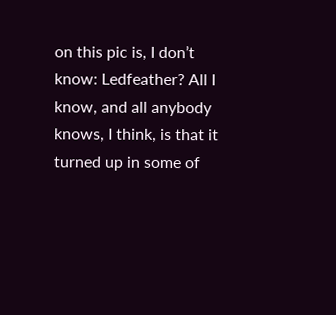on this pic is, I don’t know: Ledfeather? All I know, and all anybody knows, I think, is that it turned up in some of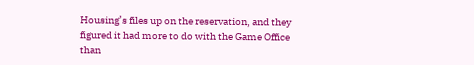Housing’s files up on the reservation, and they figured it had more to do with the Game Office than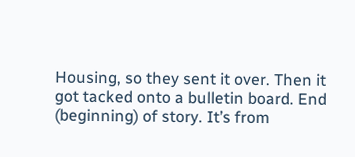Housing, so they sent it over. Then it got tacked onto a bulletin board. End (beginning) of story. It’s from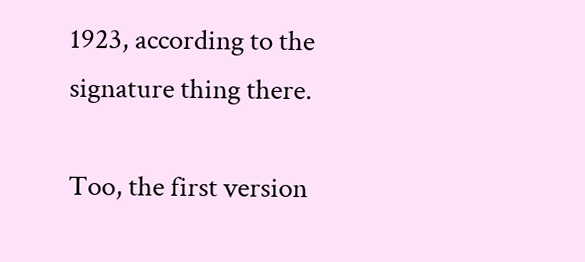1923, according to the signature thing there.

Too, the first version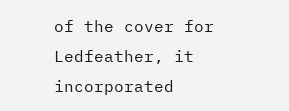of the cover for Ledfeather, it incorporated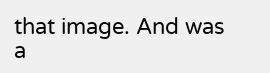that image. And was a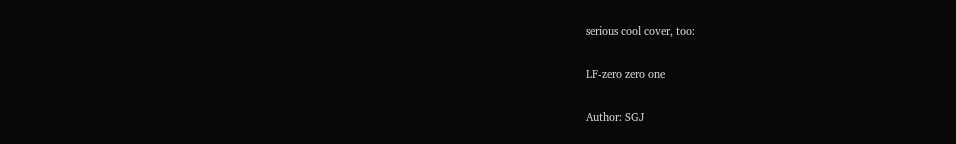serious cool cover, too:

LF-zero zero one

Author: SGJ